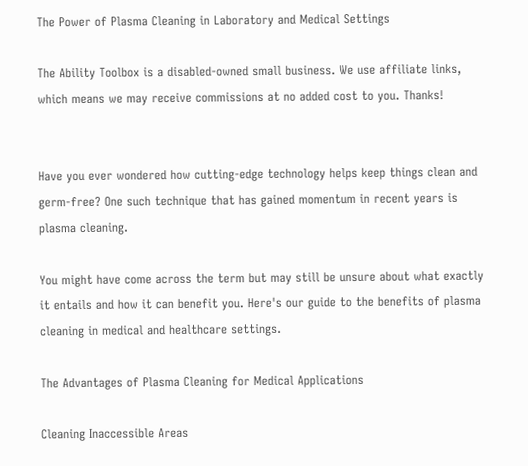The Power of Plasma Cleaning in Laboratory and Medical Settings

The Ability Toolbox is a disabled-owned small business. We use affiliate links, which means we may receive commissions at no added cost to you. Thanks!


Have you ever wondered how cutting-edge technology helps keep things clean and germ-free? One such technique that has gained momentum in recent years is plasma cleaning.

You might have come across the term but may still be unsure about what exactly it entails and how it can benefit you. Here's our guide to the benefits of plasma cleaning in medical and healthcare settings.

The Advantages of Plasma Cleaning for Medical Applications

Cleaning Inaccessible Areas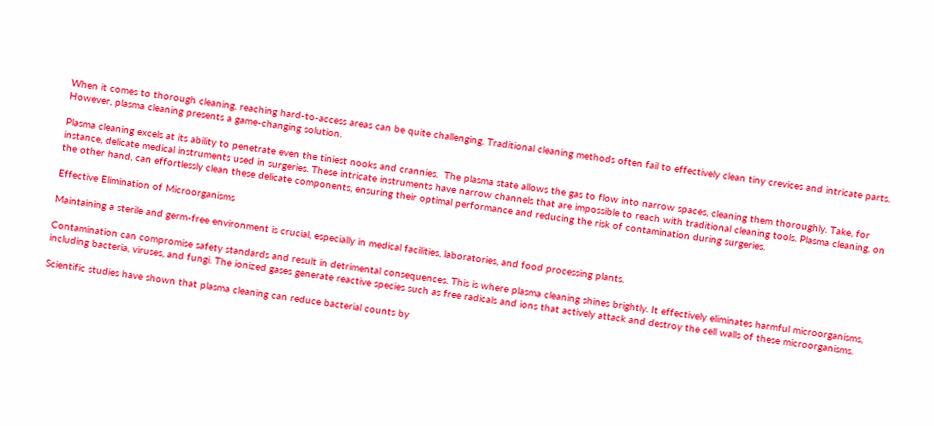When it comes to thorough cleaning, reaching hard-to-access areas can be quite challenging. Traditional cleaning methods often fail to effectively clean tiny crevices and intricate parts. However, plasma cleaning presents a game-changing solution.

Plasma cleaning excels at its ability to penetrate even the tiniest nooks and crannies.  The plasma state allows the gas to flow into narrow spaces, cleaning them thoroughly. Take, for instance, delicate medical instruments used in surgeries. These intricate instruments have narrow channels that are impossible to reach with traditional cleaning tools. Plasma cleaning, on the other hand, can effortlessly clean these delicate components, ensuring their optimal performance and reducing the risk of contamination during surgeries.

Effective Elimination of Microorganisms

Maintaining a sterile and germ-free environment is crucial, especially in medical facilities, laboratories, and food processing plants.

Contamination can compromise safety standards and result in detrimental consequences. This is where plasma cleaning shines brightly. It effectively eliminates harmful microorganisms, including bacteria, viruses, and fungi. The ionized gases generate reactive species such as free radicals and ions that actively attack and destroy the cell walls of these microorganisms.

Scientific studies have shown that plasma cleaning can reduce bacterial counts by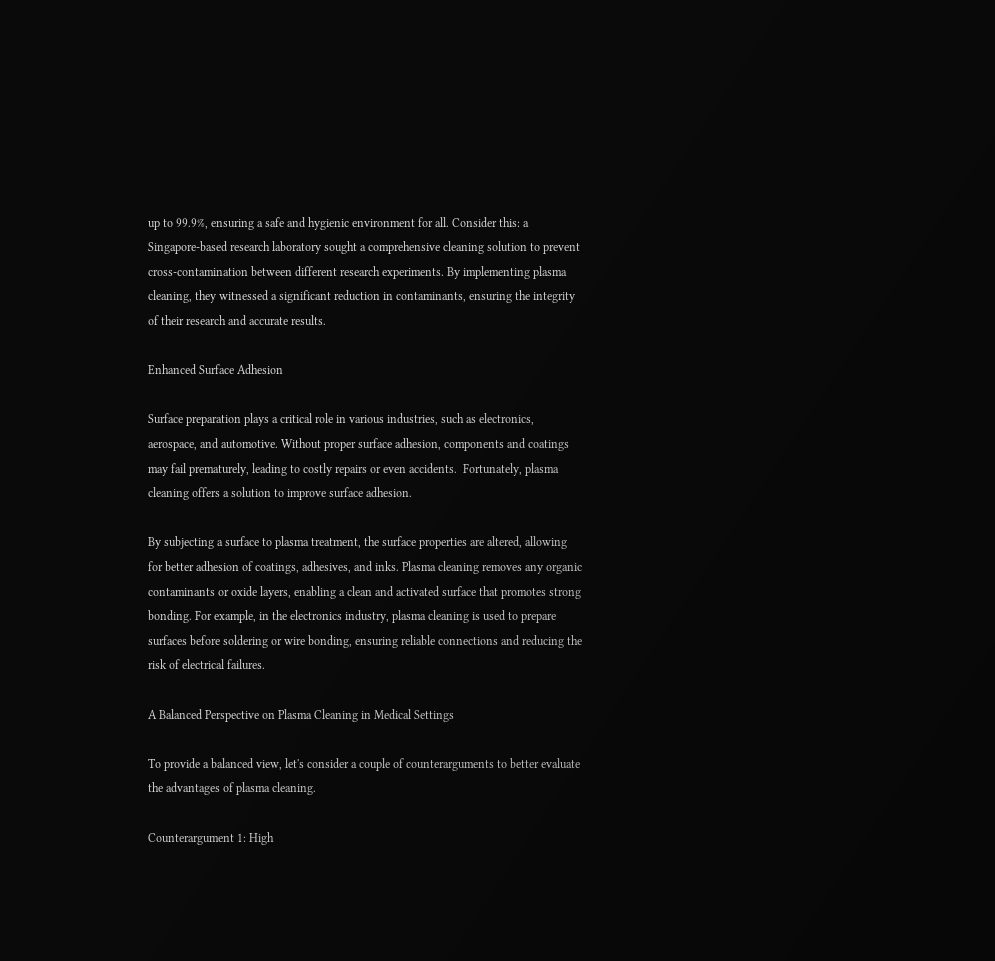up to 99.9%, ensuring a safe and hygienic environment for all. Consider this: a Singapore-based research laboratory sought a comprehensive cleaning solution to prevent cross-contamination between different research experiments. By implementing plasma cleaning, they witnessed a significant reduction in contaminants, ensuring the integrity of their research and accurate results.

Enhanced Surface Adhesion

Surface preparation plays a critical role in various industries, such as electronics, aerospace, and automotive. Without proper surface adhesion, components and coatings may fail prematurely, leading to costly repairs or even accidents.  Fortunately, plasma cleaning offers a solution to improve surface adhesion.

By subjecting a surface to plasma treatment, the surface properties are altered, allowing for better adhesion of coatings, adhesives, and inks. Plasma cleaning removes any organic contaminants or oxide layers, enabling a clean and activated surface that promotes strong bonding. For example, in the electronics industry, plasma cleaning is used to prepare surfaces before soldering or wire bonding, ensuring reliable connections and reducing the risk of electrical failures.

A Balanced Perspective on Plasma Cleaning in Medical Settings

To provide a balanced view, let's consider a couple of counterarguments to better evaluate the advantages of plasma cleaning.

Counterargument 1: High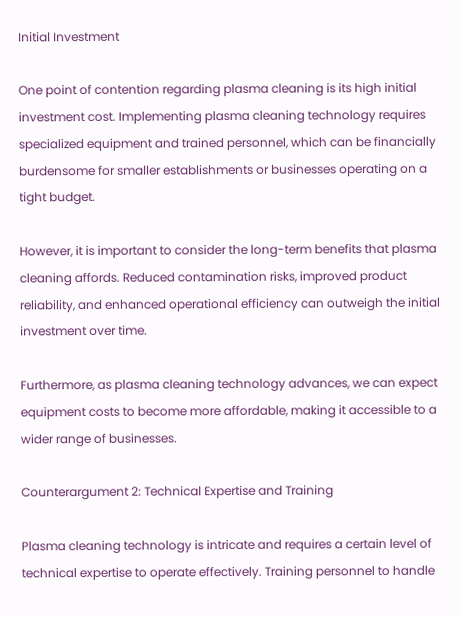Initial Investment

One point of contention regarding plasma cleaning is its high initial investment cost. Implementing plasma cleaning technology requires specialized equipment and trained personnel, which can be financially burdensome for smaller establishments or businesses operating on a tight budget.

However, it is important to consider the long-term benefits that plasma cleaning affords. Reduced contamination risks, improved product reliability, and enhanced operational efficiency can outweigh the initial investment over time.

Furthermore, as plasma cleaning technology advances, we can expect equipment costs to become more affordable, making it accessible to a wider range of businesses.

Counterargument 2: Technical Expertise and Training

Plasma cleaning technology is intricate and requires a certain level of technical expertise to operate effectively. Training personnel to handle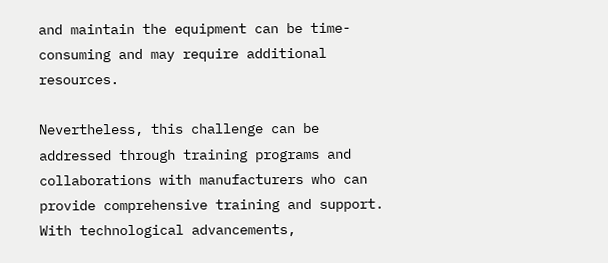and maintain the equipment can be time-consuming and may require additional resources.

Nevertheless, this challenge can be addressed through training programs and collaborations with manufacturers who can provide comprehensive training and support. With technological advancements,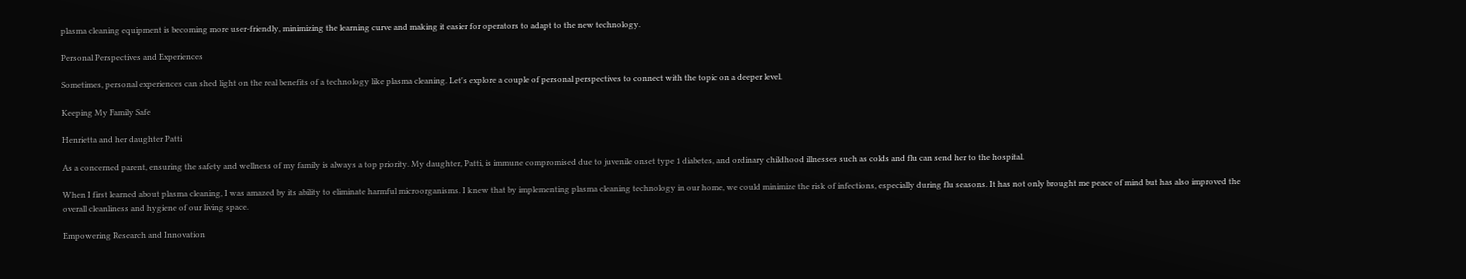plasma cleaning equipment is becoming more user-friendly, minimizing the learning curve and making it easier for operators to adapt to the new technology.

Personal Perspectives and Experiences

Sometimes, personal experiences can shed light on the real benefits of a technology like plasma cleaning. Let's explore a couple of personal perspectives to connect with the topic on a deeper level.

Keeping My Family Safe

Henrietta and her daughter Patti

As a concerned parent, ensuring the safety and wellness of my family is always a top priority. My daughter, Patti, is immune compromised due to juvenile onset type 1 diabetes, and ordinary childhood illnesses such as colds and flu can send her to the hospital.

When I first learned about plasma cleaning, I was amazed by its ability to eliminate harmful microorganisms. I knew that by implementing plasma cleaning technology in our home, we could minimize the risk of infections, especially during flu seasons. It has not only brought me peace of mind but has also improved the overall cleanliness and hygiene of our living space.

Empowering Research and Innovation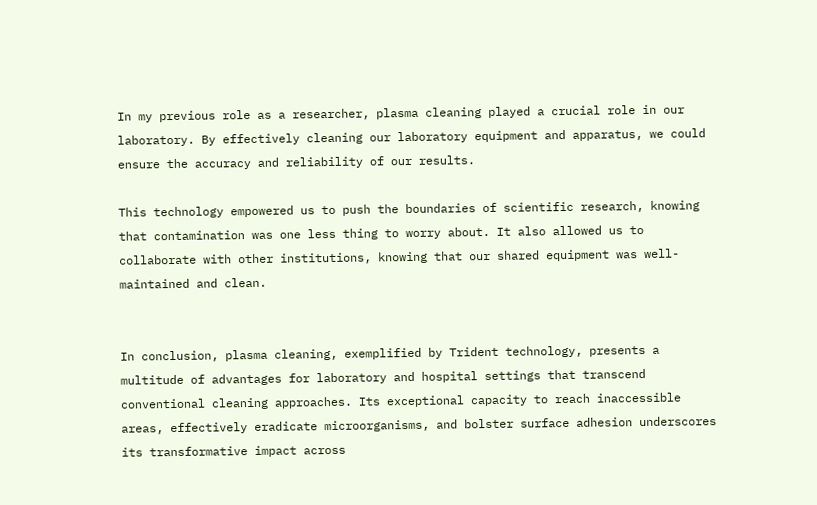In my previous role as a researcher, plasma cleaning played a crucial role in our laboratory. By effectively cleaning our laboratory equipment and apparatus, we could ensure the accuracy and reliability of our results.

This technology empowered us to push the boundaries of scientific research, knowing that contamination was one less thing to worry about. It also allowed us to collaborate with other institutions, knowing that our shared equipment was well-maintained and clean.


In conclusion, plasma cleaning, exemplified by Trident technology, presents a multitude of advantages for laboratory and hospital settings that transcend conventional cleaning approaches. Its exceptional capacity to reach inaccessible areas, effectively eradicate microorganisms, and bolster surface adhesion underscores its transformative impact across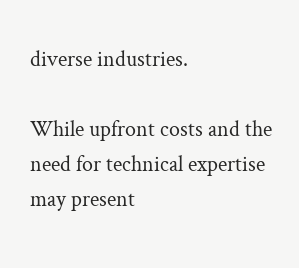diverse industries.

While upfront costs and the need for technical expertise may present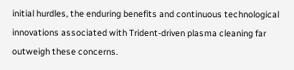initial hurdles, the enduring benefits and continuous technological innovations associated with Trident-driven plasma cleaning far outweigh these concerns.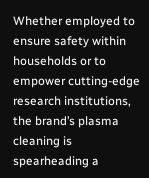Whether employed to ensure safety within households or to empower cutting-edge research institutions, the brand’s plasma cleaning is spearheading a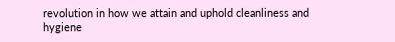revolution in how we attain and uphold cleanliness and hygiene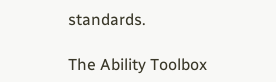standards.

The Ability Toolbox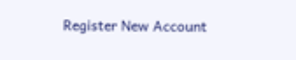Register New Account